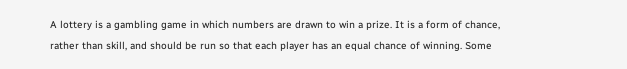A lottery is a gambling game in which numbers are drawn to win a prize. It is a form of chance, rather than skill, and should be run so that each player has an equal chance of winning. Some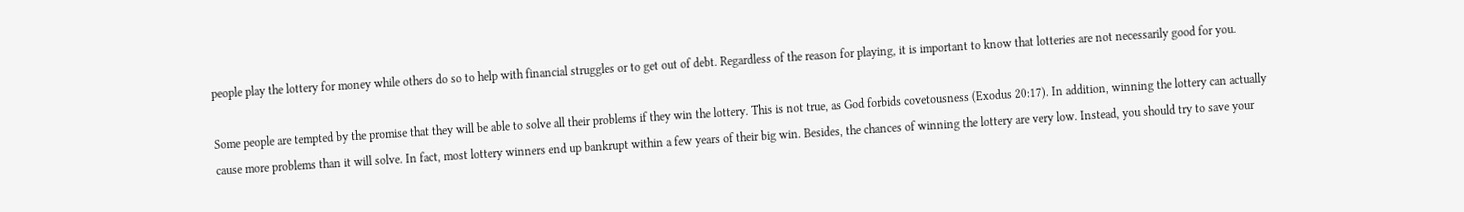people play the lottery for money while others do so to help with financial struggles or to get out of debt. Regardless of the reason for playing, it is important to know that lotteries are not necessarily good for you.

Some people are tempted by the promise that they will be able to solve all their problems if they win the lottery. This is not true, as God forbids covetousness (Exodus 20:17). In addition, winning the lottery can actually cause more problems than it will solve. In fact, most lottery winners end up bankrupt within a few years of their big win. Besides, the chances of winning the lottery are very low. Instead, you should try to save your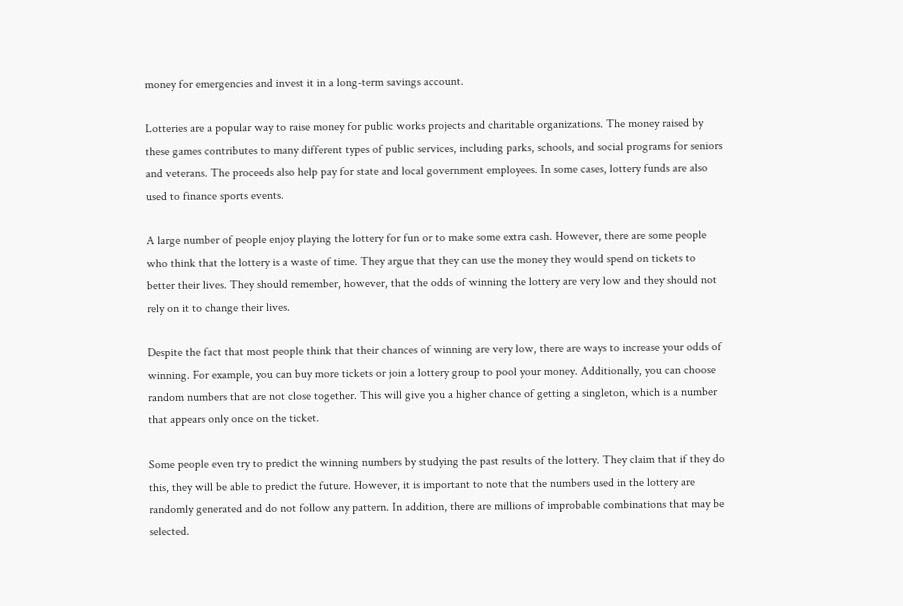money for emergencies and invest it in a long-term savings account.

Lotteries are a popular way to raise money for public works projects and charitable organizations. The money raised by these games contributes to many different types of public services, including parks, schools, and social programs for seniors and veterans. The proceeds also help pay for state and local government employees. In some cases, lottery funds are also used to finance sports events.

A large number of people enjoy playing the lottery for fun or to make some extra cash. However, there are some people who think that the lottery is a waste of time. They argue that they can use the money they would spend on tickets to better their lives. They should remember, however, that the odds of winning the lottery are very low and they should not rely on it to change their lives.

Despite the fact that most people think that their chances of winning are very low, there are ways to increase your odds of winning. For example, you can buy more tickets or join a lottery group to pool your money. Additionally, you can choose random numbers that are not close together. This will give you a higher chance of getting a singleton, which is a number that appears only once on the ticket.

Some people even try to predict the winning numbers by studying the past results of the lottery. They claim that if they do this, they will be able to predict the future. However, it is important to note that the numbers used in the lottery are randomly generated and do not follow any pattern. In addition, there are millions of improbable combinations that may be selected.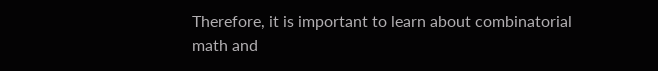Therefore, it is important to learn about combinatorial math and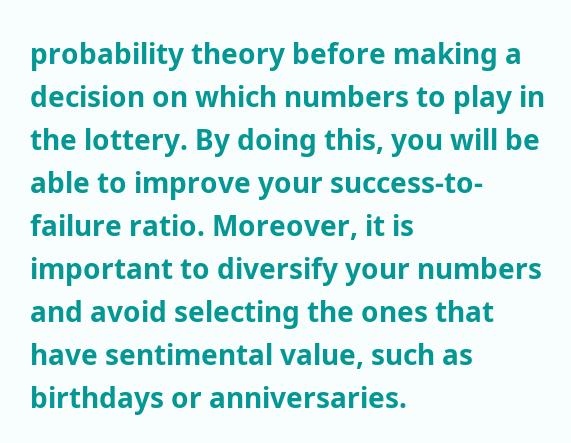probability theory before making a decision on which numbers to play in the lottery. By doing this, you will be able to improve your success-to-failure ratio. Moreover, it is important to diversify your numbers and avoid selecting the ones that have sentimental value, such as birthdays or anniversaries.